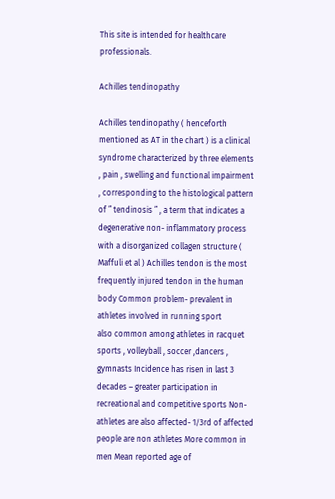This site is intended for healthcare professionals.

Achilles tendinopathy

Achilles tendinopathy ( henceforth mentioned as AT in the chart ) is a clinical syndrome characterized by three elements , pain , swelling and functional impairment , corresponding to the histological pattern of ” tendinosis ” , a term that indicates a degenerative non- inflammatory process with a disorganized collagen structure ( Maffuli et al ) Achilles tendon is the most frequently injured tendon in the human body Common problem- prevalent in athletes involved in running sport
also common among athletes in racquet sports , volleyball , soccer ,dancers , gymnasts Incidence has risen in last 3 decades – greater participation in recreational and competitive sports Non-athletes are also affected- 1/3rd of affected people are non athletes More common in men Mean reported age of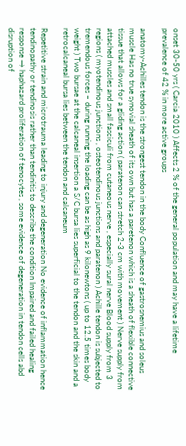onset 30-50 yrs ( Carcia 2010 ) Affects 2 % of the general population and may have a lifetime prevalence of 42 % in more active groups

anatomy-Achilles tendon is the strongest tendon in the body Confluence of gastrosnemius and soleus muscle Has no true synovial sheath of its own but has a paretenon which is a sheath of flexible connective tissue that allows for a gliding action ( paratenon can stretch 2-3 cm with movement ) Nerve supply from attached muscles and small fasciculi from cutaneous nerve , especially sural nerve Blood supply from 3 regions ( myotendinous junctions , osteotendinous junctions and paratenon ) Achille tendon is subjected to tremendous forces – during running the loading can be as high as 9 kilonewtons ( up to 12.5 times body weight ) Two bursae at the calcaneal insertion a S/C bursa lies superficial to the tendon and the skin and a retrocalcaneal bursa lies between the tendon and calcaneum

Repetitive strain and microtrauma leading to injury and degeneration No evidence of inflammation hence tendinopathy or tendinosis rather than tendinitis to describe the condition Impaired and failed healing response → haphazard proliferation of tenocytes , some evidence of degeneration in tendon cells abd disruption of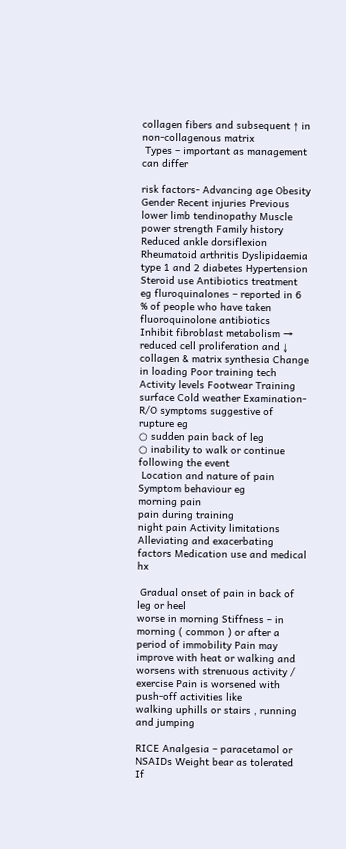collagen fibers and subsequent ↑ in non-collagenous matrix
 Types – important as management can differ

risk factors- Advancing age Obesity Gender Recent injuries Previous lower limb tendinopathy Muscle power strength Family history Reduced ankle dorsiflexion Rheumatoid arthritis Dyslipidaemia type 1 and 2 diabetes Hypertension Steroid use Antibiotics treatment eg fluroquinalones – reported in 6 % of people who have taken fluoroquinolone antibiotics
Inhibit fibroblast metabolism → reduced cell proliferation and ↓ collagen & matrix synthesia Change in loading Poor training tech Activity levels Footwear Training surface Cold weather Examination-R/O symptoms suggestive of rupture eg
○ sudden pain back of leg
○ inability to walk or continue following the event
 Location and nature of pain Symptom behaviour eg
morning pain
pain during training
night pain Activity limitations Alleviating and exacerbating factors Medication use and medical hx

 Gradual onset of pain in back of leg or heel
worse in morning Stiffness – in morning ( common ) or after a period of immobility Pain may improve with heat or walking and worsens with strenuous activity / exercise Pain is worsened with push-off activities like
walking uphills or stairs , running and jumping

RICE Analgesia – paracetamol or NSAIDs Weight bear as tolerated If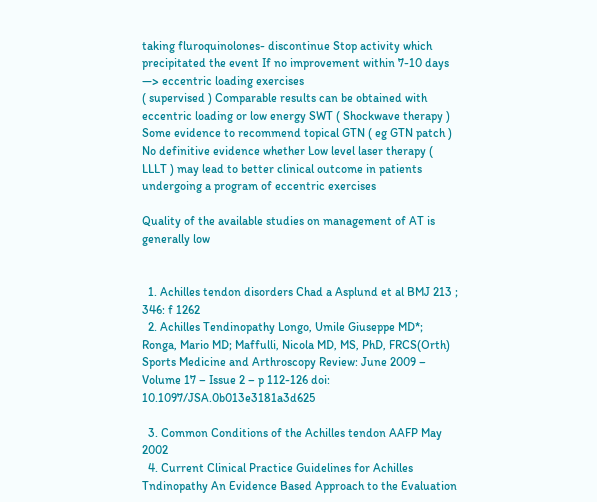taking fluroquinolones- discontinue Stop activity which precipitated the event If no improvement within 7-10 days —> eccentric loading exercises
( supervised ) Comparable results can be obtained with eccentric loading or low energy SWT ( Shockwave therapy ) Some evidence to recommend topical GTN ( eg GTN patch ) No definitive evidence whether Low level laser therapy ( LLLT ) may lead to better clinical outcome in patients undergoing a program of eccentric exercises

Quality of the available studies on management of AT is generally low


  1. Achilles tendon disorders Chad a Asplund et al BMJ 213 ; 346: f 1262
  2. Achilles Tendinopathy Longo, Umile Giuseppe MD*; Ronga, Mario MD; Maffulli, Nicola MD, MS, PhD, FRCS(Orth) Sports Medicine and Arthroscopy Review: June 2009 – Volume 17 – Issue 2 – p 112-126 doi: 10.1097/JSA.0b013e3181a3d625

  3. Common Conditions of the Achilles tendon AAFP May 2002
  4. Current Clinical Practice Guidelines for Achilles Tndinopathy An Evidence Based Approach to the Evaluation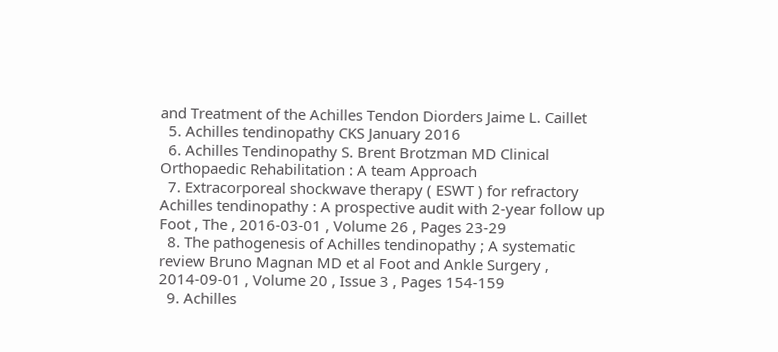and Treatment of the Achilles Tendon Diorders Jaime L. Caillet
  5. Achilles tendinopathy CKS January 2016
  6. Achilles Tendinopathy S. Brent Brotzman MD Clinical Orthopaedic Rehabilitation : A team Approach
  7. Extracorporeal shockwave therapy ( ESWT ) for refractory Achilles tendinopathy : A prospective audit with 2-year follow up Foot , The , 2016-03-01 , Volume 26 , Pages 23-29
  8. The pathogenesis of Achilles tendinopathy ; A systematic review Bruno Magnan MD et al Foot and Ankle Surgery , 2014-09-01 , Volume 20 , Issue 3 , Pages 154-159
  9. Achilles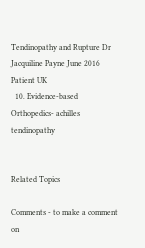Tendinopathy and Rupture Dr Jacquiline Payne June 2016 Patient UK
  10. Evidence-based Orthopedics- achilles tendinopathy


Related Topics

Comments - to make a comment on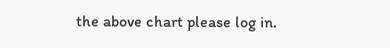the above chart please log in.